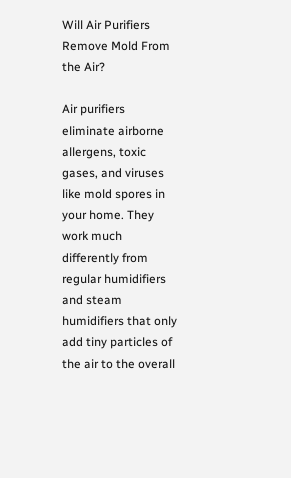Will Air Purifiers Remove Mold From the Air?

Air purifiers eliminate airborne allergens, toxic gases, and viruses like mold spores in your home. They work much differently from regular humidifiers and steam humidifiers that only add tiny particles of the air to the overall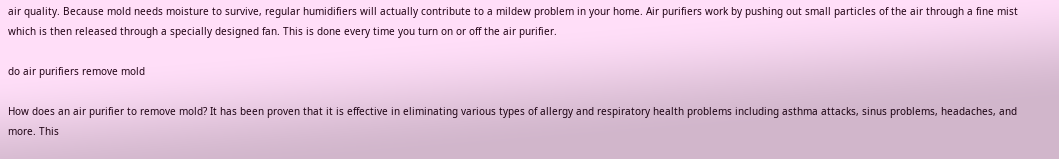air quality. Because mold needs moisture to survive, regular humidifiers will actually contribute to a mildew problem in your home. Air purifiers work by pushing out small particles of the air through a fine mist which is then released through a specially designed fan. This is done every time you turn on or off the air purifier.

do air purifiers remove mold

How does an air purifier to remove mold? It has been proven that it is effective in eliminating various types of allergy and respiratory health problems including asthma attacks, sinus problems, headaches, and more. This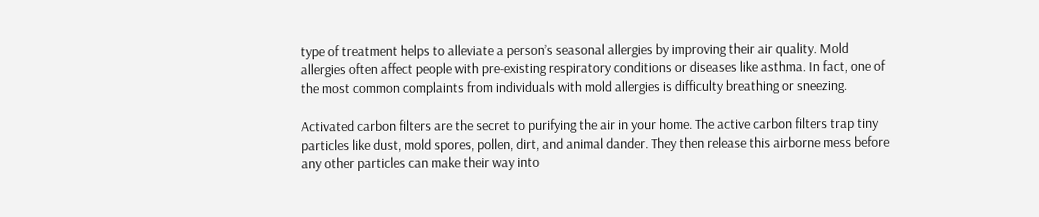type of treatment helps to alleviate a person’s seasonal allergies by improving their air quality. Mold allergies often affect people with pre-existing respiratory conditions or diseases like asthma. In fact, one of the most common complaints from individuals with mold allergies is difficulty breathing or sneezing.

Activated carbon filters are the secret to purifying the air in your home. The active carbon filters trap tiny particles like dust, mold spores, pollen, dirt, and animal dander. They then release this airborne mess before any other particles can make their way into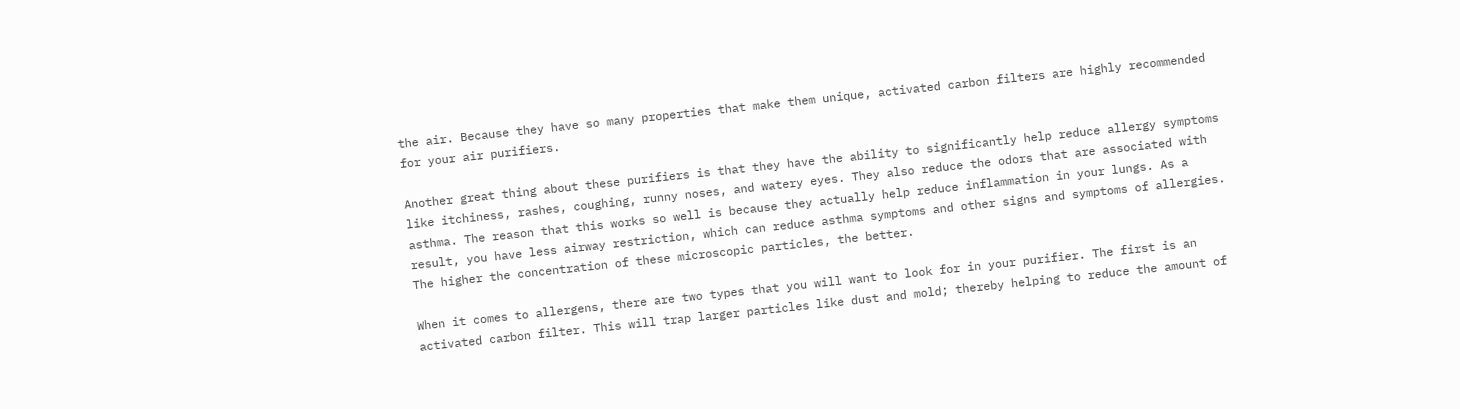the air. Because they have so many properties that make them unique, activated carbon filters are highly recommended for your air purifiers.

Another great thing about these purifiers is that they have the ability to significantly help reduce allergy symptoms like itchiness, rashes, coughing, runny noses, and watery eyes. They also reduce the odors that are associated with asthma. The reason that this works so well is because they actually help reduce inflammation in your lungs. As a result, you have less airway restriction, which can reduce asthma symptoms and other signs and symptoms of allergies. The higher the concentration of these microscopic particles, the better.

When it comes to allergens, there are two types that you will want to look for in your purifier. The first is an activated carbon filter. This will trap larger particles like dust and mold; thereby helping to reduce the amount of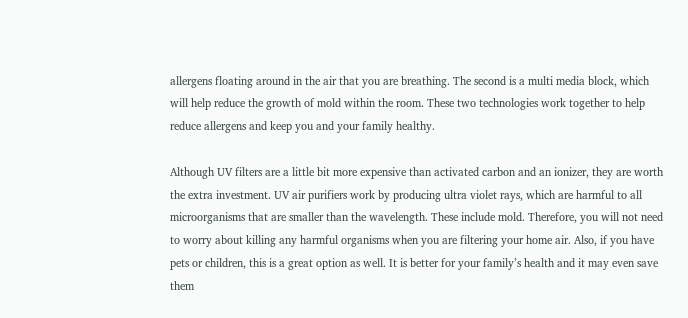allergens floating around in the air that you are breathing. The second is a multi media block, which will help reduce the growth of mold within the room. These two technologies work together to help reduce allergens and keep you and your family healthy.

Although UV filters are a little bit more expensive than activated carbon and an ionizer, they are worth the extra investment. UV air purifiers work by producing ultra violet rays, which are harmful to all microorganisms that are smaller than the wavelength. These include mold. Therefore, you will not need to worry about killing any harmful organisms when you are filtering your home air. Also, if you have pets or children, this is a great option as well. It is better for your family’s health and it may even save them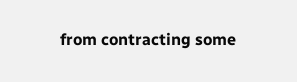from contracting some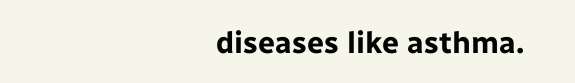diseases like asthma.